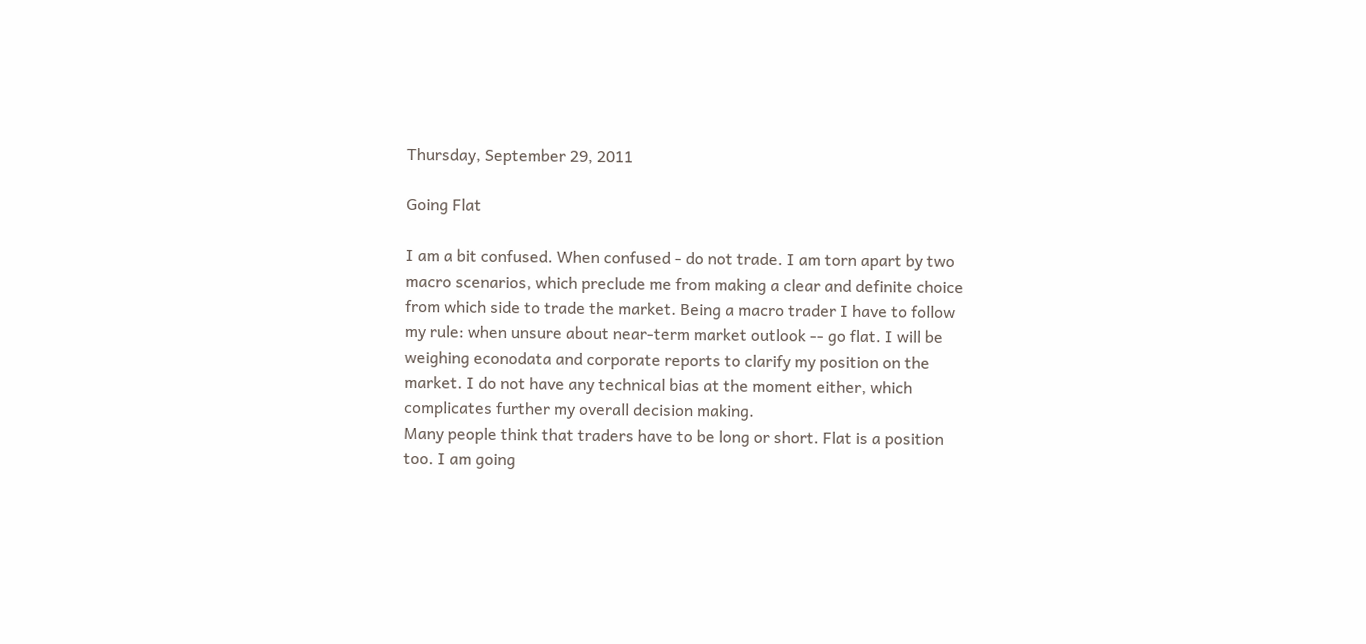Thursday, September 29, 2011

Going Flat

I am a bit confused. When confused - do not trade. I am torn apart by two macro scenarios, which preclude me from making a clear and definite choice from which side to trade the market. Being a macro trader I have to follow my rule: when unsure about near-term market outlook -- go flat. I will be weighing econodata and corporate reports to clarify my position on the market. I do not have any technical bias at the moment either, which complicates further my overall decision making.
Many people think that traders have to be long or short. Flat is a position too. I am going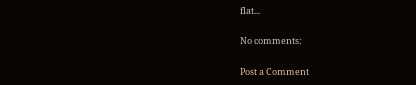flat...

No comments:

Post a Comment